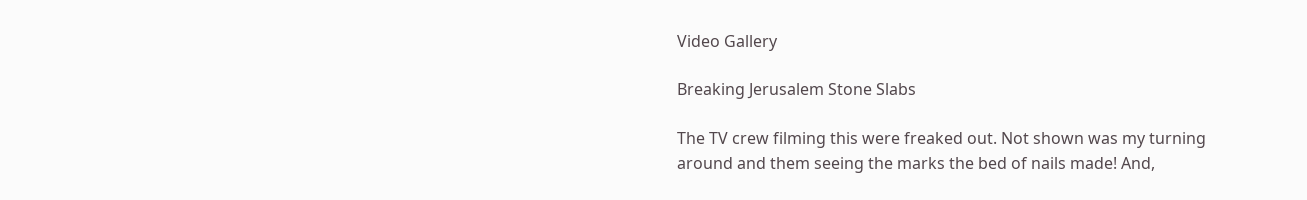Video Gallery

Breaking Jerusalem Stone Slabs

The TV crew filming this were freaked out. Not shown was my turning around and them seeing the marks the bed of nails made! And,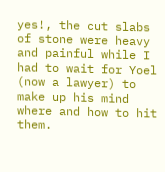yes!, the cut slabs of stone were heavy and painful while I had to wait for Yoel (now a lawyer) to make up his mind where and how to hit them.